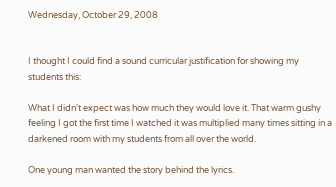Wednesday, October 29, 2008


I thought I could find a sound curricular justification for showing my students this:

What I didn't expect was how much they would love it. That warm gushy feeling I got the first time I watched it was multiplied many times sitting in a darkened room with my students from all over the world.

One young man wanted the story behind the lyrics.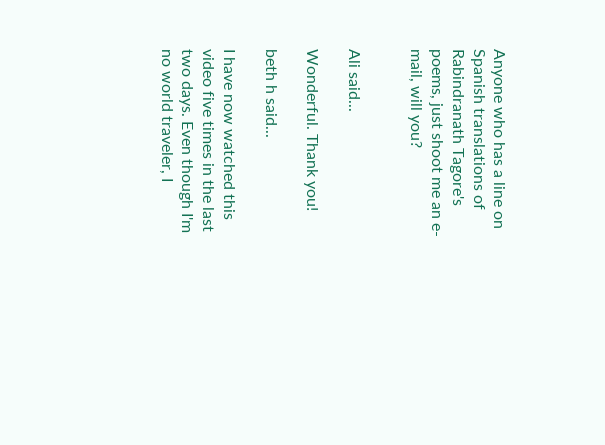Anyone who has a line on Spanish translations of Rabindranath Tagore's poems, just shoot me an e-mail, will you?


Ali said...

Wonderful. Thank you!

beth h said...

I have now watched this video five times in the last two days. Even though I'm no world traveler, I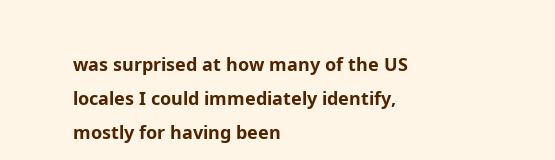was surprised at how many of the US locales I could immediately identify, mostly for having been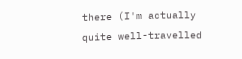there (I'm actually quite well-travelled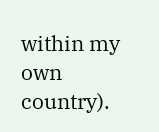within my own country).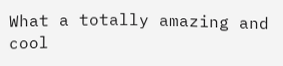What a totally amazing and cool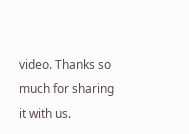video. Thanks so much for sharing it with us.